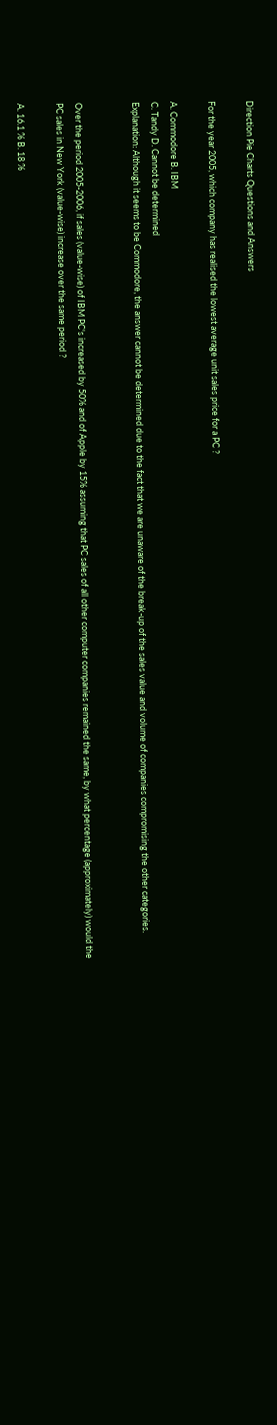Direction Pie Charts Questions and Answers

For the year 2005, which company has realised the lowest average unit sales price for a PC ?

A. Commodore B. IBM
C. Tandy D. Cannot be determined
Explanation: Although it seems to be Commodore, the answer cannot be determined due to the fact that we are unaware of the break-up of the sales value and volume of companies compromising the other categories.


Over the period 2005-2006, if sales (value-wise) of IBM PC's increased by 50% and of Apple by 15% assuming that PC sales of all other computer companies remained the same, by what percentage (approximately) would the PC sales in New York (value-wise) increase over the same period ?

A. 16.1 % B. 18 %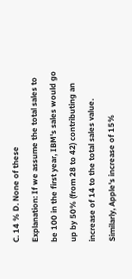C. 14 % D. None of these
Explanation: If we assume the total sales to be 100 in the first year, IBM's sales would go up by 50% (from 28 to 42) contributing an increase of 14 to the total sales value. Similarly, Apple's increase of 15%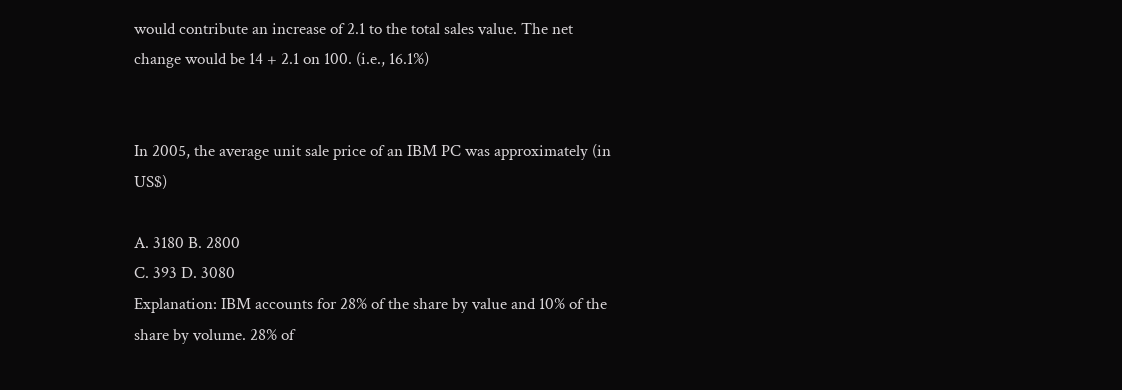would contribute an increase of 2.1 to the total sales value. The net change would be 14 + 2.1 on 100. (i.e., 16.1%)


In 2005, the average unit sale price of an IBM PC was approximately (in US$)

A. 3180 B. 2800
C. 393 D. 3080
Explanation: IBM accounts for 28% of the share by value and 10% of the share by volume. 28% of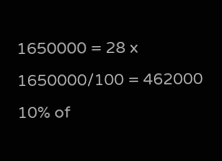1650000 = 28 x 1650000/100 = 462000 10% of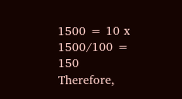1500 = 10 x 1500/100 = 150 Therefore,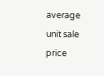average unit sale price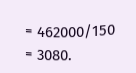= 462000/150 = 3080.